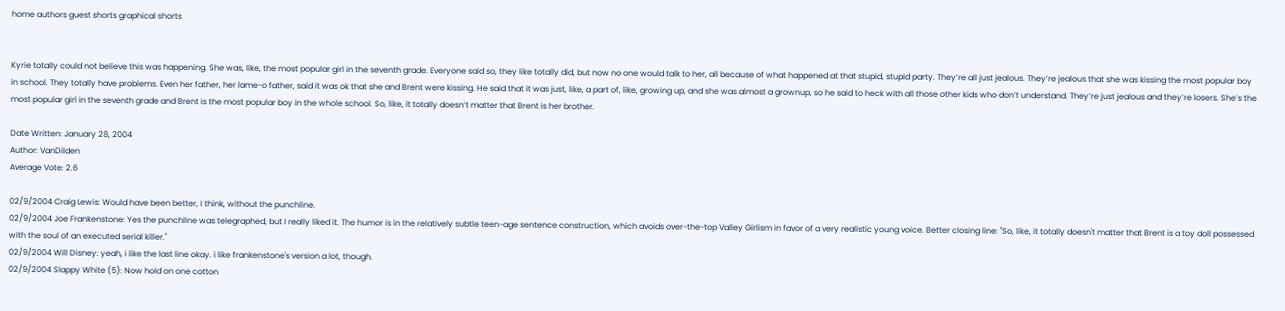home authors guest shorts graphical shorts


Kyrie totally could not believe this was happening. She was, like, the most popular girl in the seventh grade. Everyone said so, they like totally did, but now no one would talk to her, all because of what happened at that stupid, stupid party. They’re all just jealous. They’re jealous that she was kissing the most popular boy in school. They totally have problems. Even her father, her lame-o father, said it was ok that she and Brent were kissing. He said that it was just, like, a part of, like, growing up, and she was almost a grownup, so he said to heck with all those other kids who don’t understand. They’re just jealous and they’re losers. She’s the most popular girl in the seventh grade and Brent is the most popular boy in the whole school. So, like, it totally doesn’t matter that Brent is her brother.

Date Written: January 28, 2004
Author: VanDilden
Average Vote: 2.6

02/9/2004 Craig Lewis: Would have been better, I think, without the punchline.
02/9/2004 Joe Frankenstone: Yes the punchline was telegraphed, but I really liked it. The humor is in the relatively subtle teen-age sentence construction, which avoids over-the-top Valley Girlism in favor of a very realistic young voice. Better closing line: "So, like, it totally doesn't matter that Brent is a toy doll possessed with the soul of an executed serial killer."
02/9/2004 Will Disney: yeah, i like the last line okay. i like frankenstone's version a lot, though.
02/9/2004 Slappy White (5): Now hold on one cotton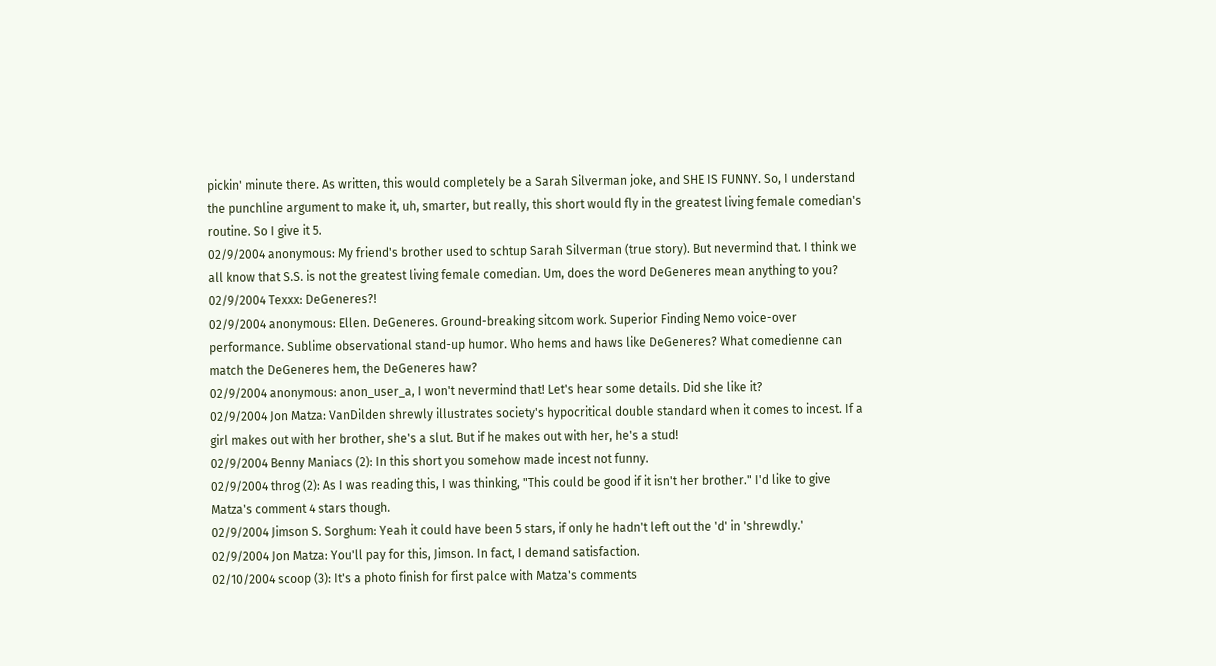pickin' minute there. As written, this would completely be a Sarah Silverman joke, and SHE IS FUNNY. So, I understand the punchline argument to make it, uh, smarter, but really, this short would fly in the greatest living female comedian's routine. So I give it 5.
02/9/2004 anonymous: My friend's brother used to schtup Sarah Silverman (true story). But nevermind that. I think we all know that S.S. is not the greatest living female comedian. Um, does the word DeGeneres mean anything to you?
02/9/2004 Texxx: DeGeneres?!
02/9/2004 anonymous: Ellen. DeGeneres. Ground-breaking sitcom work. Superior Finding Nemo voice-over performance. Sublime observational stand-up humor. Who hems and haws like DeGeneres? What comedienne can match the DeGeneres hem, the DeGeneres haw?
02/9/2004 anonymous: anon_user_a, I won't nevermind that! Let's hear some details. Did she like it?
02/9/2004 Jon Matza: VanDilden shrewly illustrates society's hypocritical double standard when it comes to incest. If a girl makes out with her brother, she's a slut. But if he makes out with her, he's a stud!
02/9/2004 Benny Maniacs (2): In this short you somehow made incest not funny.
02/9/2004 throg (2): As I was reading this, I was thinking, "This could be good if it isn't her brother." I'd like to give Matza's comment 4 stars though.
02/9/2004 Jimson S. Sorghum: Yeah it could have been 5 stars, if only he hadn't left out the 'd' in 'shrewdly.'
02/9/2004 Jon Matza: You'll pay for this, Jimson. In fact, I demand satisfaction.
02/10/2004 scoop (3): It's a photo finish for first palce with Matza's comments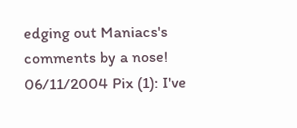edging out Maniacs's comments by a nose!
06/11/2004 Pix (1): I've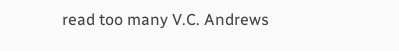read too many V.C. Andrews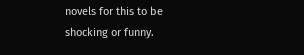novels for this to be shocking or funny.